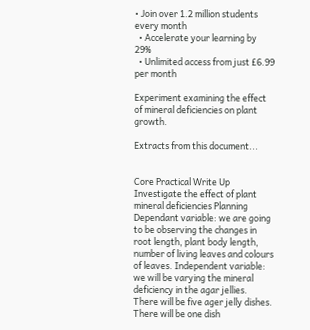• Join over 1.2 million students every month
  • Accelerate your learning by 29%
  • Unlimited access from just £6.99 per month

Experiment examining the effect of mineral deficiencies on plant growth.

Extracts from this document...


Core Practical Write Up Investigate the effect of plant mineral deficiencies Planning Dependant variable: we are going to be observing the changes in root length, plant body length, number of living leaves and colours of leaves. Independent variable: we will be varying the mineral deficiency in the agar jellies. There will be five ager jelly dishes. There will be one dish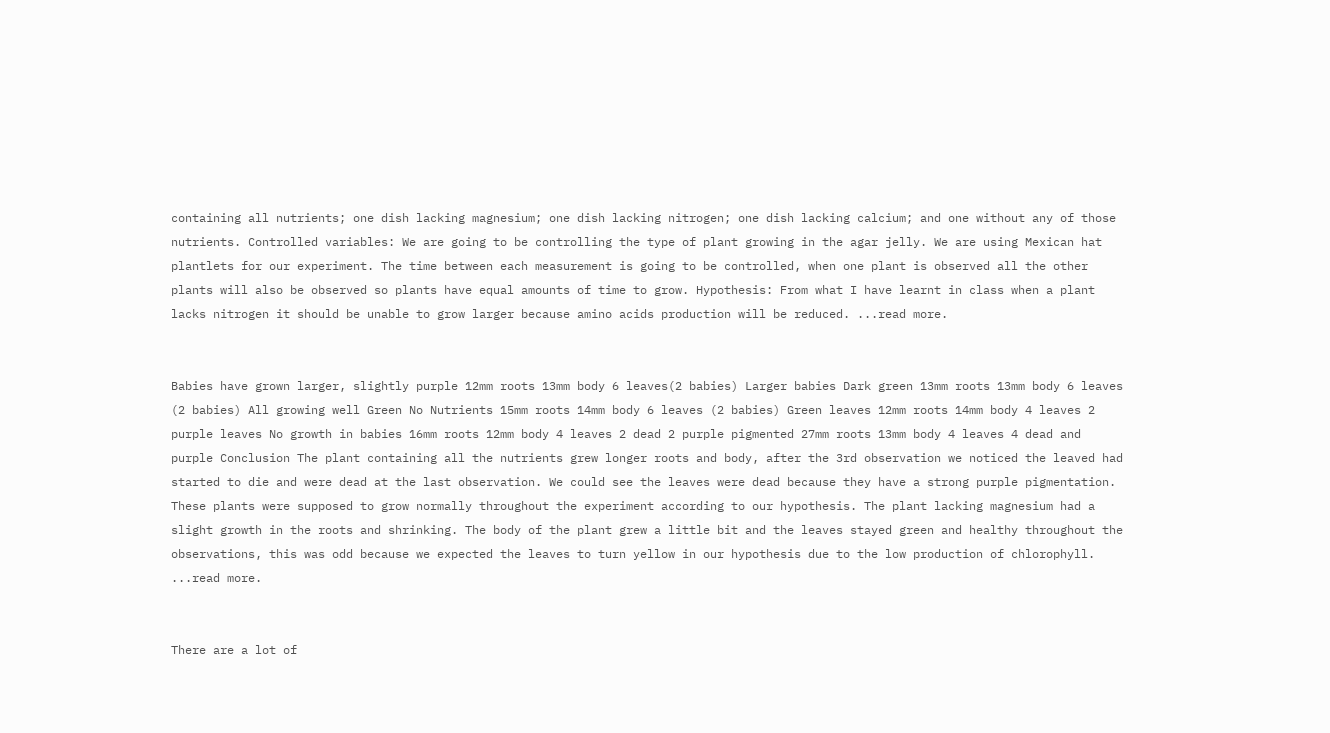containing all nutrients; one dish lacking magnesium; one dish lacking nitrogen; one dish lacking calcium; and one without any of those nutrients. Controlled variables: We are going to be controlling the type of plant growing in the agar jelly. We are using Mexican hat plantlets for our experiment. The time between each measurement is going to be controlled, when one plant is observed all the other plants will also be observed so plants have equal amounts of time to grow. Hypothesis: From what I have learnt in class when a plant lacks nitrogen it should be unable to grow larger because amino acids production will be reduced. ...read more.


Babies have grown larger, slightly purple 12mm roots 13mm body 6 leaves(2 babies) Larger babies Dark green 13mm roots 13mm body 6 leaves (2 babies) All growing well Green No Nutrients 15mm roots 14mm body 6 leaves (2 babies) Green leaves 12mm roots 14mm body 4 leaves 2 purple leaves No growth in babies 16mm roots 12mm body 4 leaves 2 dead 2 purple pigmented 27mm roots 13mm body 4 leaves 4 dead and purple Conclusion The plant containing all the nutrients grew longer roots and body, after the 3rd observation we noticed the leaved had started to die and were dead at the last observation. We could see the leaves were dead because they have a strong purple pigmentation. These plants were supposed to grow normally throughout the experiment according to our hypothesis. The plant lacking magnesium had a slight growth in the roots and shrinking. The body of the plant grew a little bit and the leaves stayed green and healthy throughout the observations, this was odd because we expected the leaves to turn yellow in our hypothesis due to the low production of chlorophyll. ...read more.


There are a lot of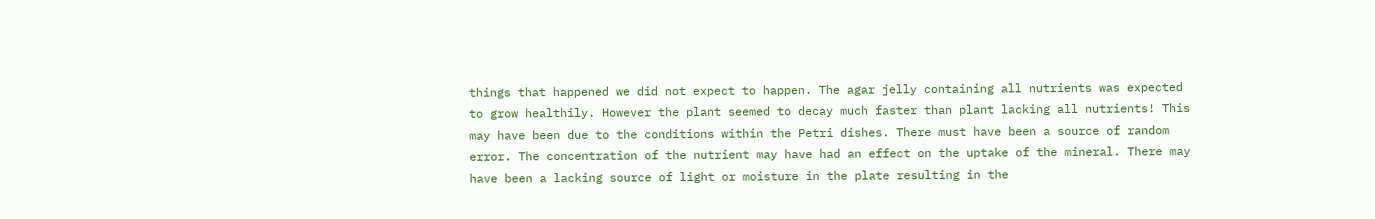things that happened we did not expect to happen. The agar jelly containing all nutrients was expected to grow healthily. However the plant seemed to decay much faster than plant lacking all nutrients! This may have been due to the conditions within the Petri dishes. There must have been a source of random error. The concentration of the nutrient may have had an effect on the uptake of the mineral. There may have been a lacking source of light or moisture in the plate resulting in the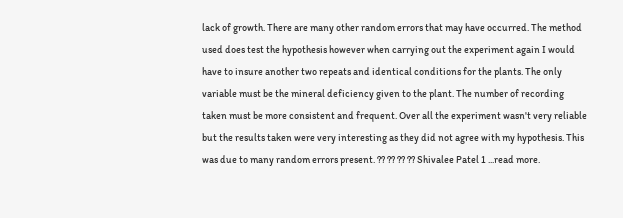lack of growth. There are many other random errors that may have occurred. The method used does test the hypothesis however when carrying out the experiment again I would have to insure another two repeats and identical conditions for the plants. The only variable must be the mineral deficiency given to the plant. The number of recording taken must be more consistent and frequent. Over all the experiment wasn't very reliable but the results taken were very interesting as they did not agree with my hypothesis. This was due to many random errors present. ?? ?? ?? ?? Shivalee Patel 1 ...read more.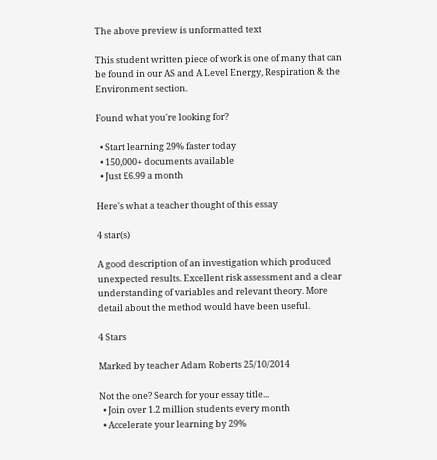The above preview is unformatted text

This student written piece of work is one of many that can be found in our AS and A Level Energy, Respiration & the Environment section.

Found what you're looking for?

  • Start learning 29% faster today
  • 150,000+ documents available
  • Just £6.99 a month

Here's what a teacher thought of this essay

4 star(s)

A good description of an investigation which produced unexpected results. Excellent risk assessment and a clear understanding of variables and relevant theory. More detail about the method would have been useful.

4 Stars

Marked by teacher Adam Roberts 25/10/2014

Not the one? Search for your essay title...
  • Join over 1.2 million students every month
  • Accelerate your learning by 29%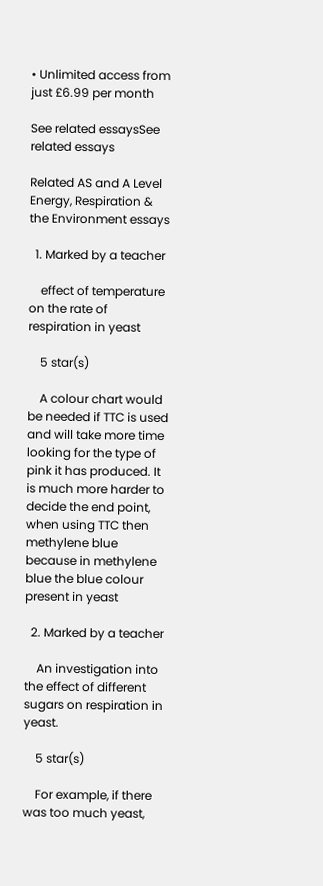• Unlimited access from just £6.99 per month

See related essaysSee related essays

Related AS and A Level Energy, Respiration & the Environment essays

  1. Marked by a teacher

    effect of temperature on the rate of respiration in yeast

    5 star(s)

    A colour chart would be needed if TTC is used and will take more time looking for the type of pink it has produced. It is much more harder to decide the end point, when using TTC then methylene blue because in methylene blue the blue colour present in yeast

  2. Marked by a teacher

    An investigation into the effect of different sugars on respiration in yeast.

    5 star(s)

    For example, if there was too much yeast,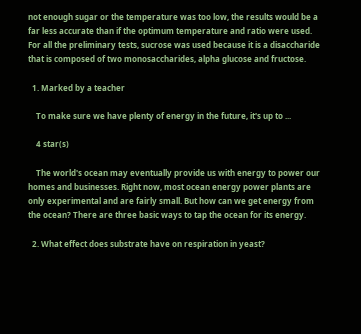not enough sugar or the temperature was too low, the results would be a far less accurate than if the optimum temperature and ratio were used. For all the preliminary tests, sucrose was used because it is a disaccharide that is composed of two monosaccharides, alpha glucose and fructose.

  1. Marked by a teacher

    To make sure we have plenty of energy in the future, it's up to ...

    4 star(s)

    The world's ocean may eventually provide us with energy to power our homes and businesses. Right now, most ocean energy power plants are only experimental and are fairly small. But how can we get energy from the ocean? There are three basic ways to tap the ocean for its energy.

  2. What effect does substrate have on respiration in yeast?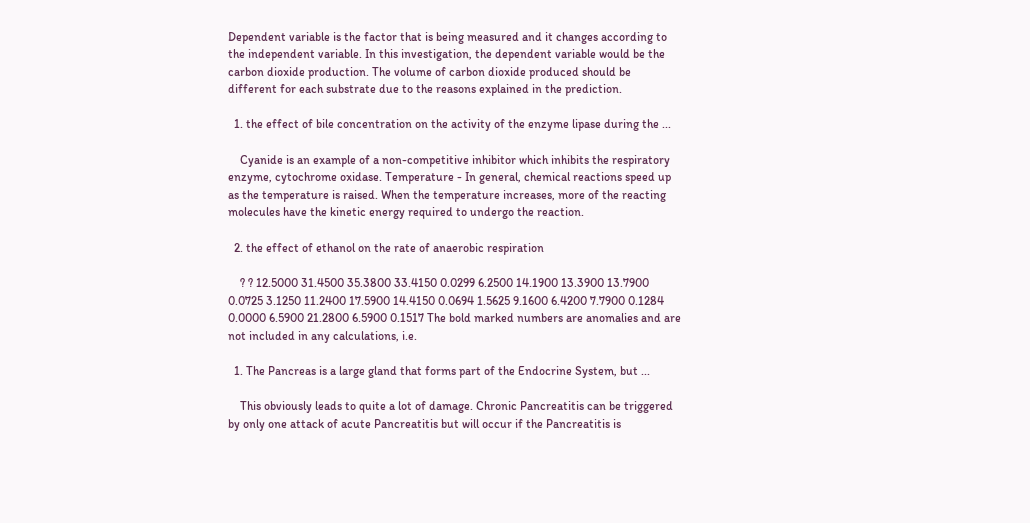Dependent variable is the factor that is being measured and it changes according to the independent variable. In this investigation, the dependent variable would be the carbon dioxide production. The volume of carbon dioxide produced should be different for each substrate due to the reasons explained in the prediction.

  1. the effect of bile concentration on the activity of the enzyme lipase during the ...

    Cyanide is an example of a non-competitive inhibitor which inhibits the respiratory enzyme, cytochrome oxidase. Temperature - In general, chemical reactions speed up as the temperature is raised. When the temperature increases, more of the reacting molecules have the kinetic energy required to undergo the reaction.

  2. the effect of ethanol on the rate of anaerobic respiration

    ? ? 12.5000 31.4500 35.3800 33.4150 0.0299 6.2500 14.1900 13.3900 13.7900 0.0725 3.1250 11.2400 17.5900 14.4150 0.0694 1.5625 9.1600 6.4200 7.7900 0.1284 0.0000 6.5900 21.2800 6.5900 0.1517 The bold marked numbers are anomalies and are not included in any calculations, i.e.

  1. The Pancreas is a large gland that forms part of the Endocrine System, but ...

    This obviously leads to quite a lot of damage. Chronic Pancreatitis can be triggered by only one attack of acute Pancreatitis but will occur if the Pancreatitis is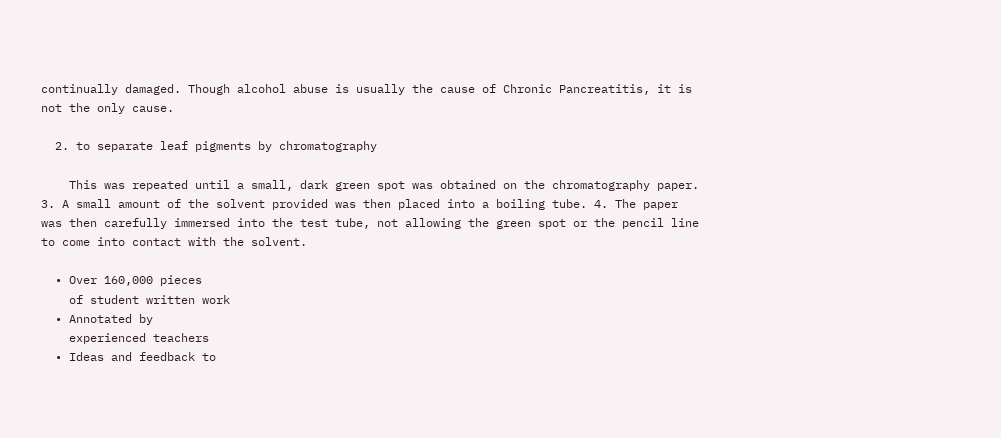continually damaged. Though alcohol abuse is usually the cause of Chronic Pancreatitis, it is not the only cause.

  2. to separate leaf pigments by chromatography

    This was repeated until a small, dark green spot was obtained on the chromatography paper. 3. A small amount of the solvent provided was then placed into a boiling tube. 4. The paper was then carefully immersed into the test tube, not allowing the green spot or the pencil line to come into contact with the solvent.

  • Over 160,000 pieces
    of student written work
  • Annotated by
    experienced teachers
  • Ideas and feedback to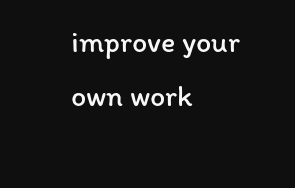improve your own work